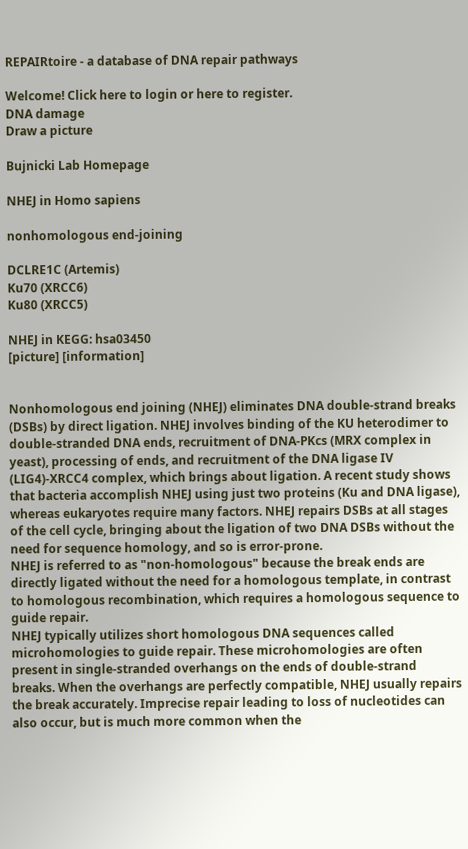REPAIRtoire - a database of DNA repair pathways

Welcome! Click here to login or here to register.
DNA damage
Draw a picture

Bujnicki Lab Homepage

NHEJ in Homo sapiens

nonhomologous end-joining

DCLRE1C (Artemis)
Ku70 (XRCC6)
Ku80 (XRCC5)

NHEJ in KEGG: hsa03450
[picture] [information]


Nonhomologous end joining (NHEJ) eliminates DNA double-strand breaks (DSBs) by direct ligation. NHEJ involves binding of the KU heterodimer to double-stranded DNA ends, recruitment of DNA-PKcs (MRX complex in yeast), processing of ends, and recruitment of the DNA ligase IV (LIG4)-XRCC4 complex, which brings about ligation. A recent study shows that bacteria accomplish NHEJ using just two proteins (Ku and DNA ligase), whereas eukaryotes require many factors. NHEJ repairs DSBs at all stages of the cell cycle, bringing about the ligation of two DNA DSBs without the need for sequence homology, and so is error-prone.
NHEJ is referred to as "non-homologous" because the break ends are directly ligated without the need for a homologous template, in contrast to homologous recombination, which requires a homologous sequence to guide repair.
NHEJ typically utilizes short homologous DNA sequences called microhomologies to guide repair. These microhomologies are often present in single-stranded overhangs on the ends of double-strand breaks. When the overhangs are perfectly compatible, NHEJ usually repairs the break accurately. Imprecise repair leading to loss of nucleotides can also occur, but is much more common when the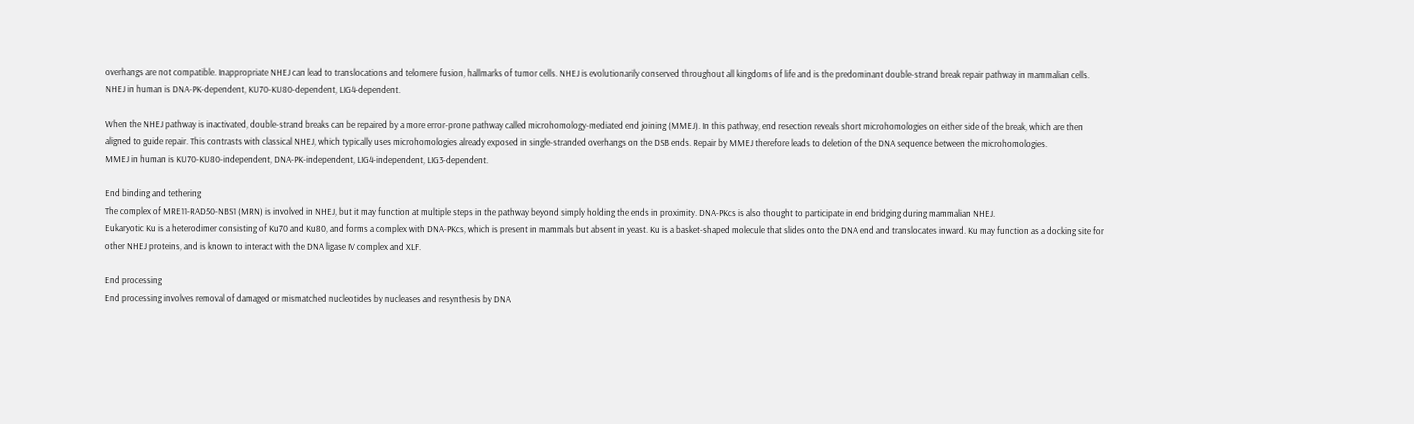overhangs are not compatible. Inappropriate NHEJ can lead to translocations and telomere fusion, hallmarks of tumor cells. NHEJ is evolutionarily conserved throughout all kingdoms of life and is the predominant double-strand break repair pathway in mammalian cells.
NHEJ in human is DNA-PK-dependent, KU70-KU80-dependent, LIG4-dependent.

When the NHEJ pathway is inactivated, double-strand breaks can be repaired by a more error-prone pathway called microhomology-mediated end joining (MMEJ). In this pathway, end resection reveals short microhomologies on either side of the break, which are then aligned to guide repair. This contrasts with classical NHEJ, which typically uses microhomologies already exposed in single-stranded overhangs on the DSB ends. Repair by MMEJ therefore leads to deletion of the DNA sequence between the microhomologies.
MMEJ in human is KU70-KU80-independent, DNA-PK-independent, LIG4-independent, LIG3-dependent.

End binding and tethering
The complex of MRE11-RAD50-NBS1 (MRN) is involved in NHEJ, but it may function at multiple steps in the pathway beyond simply holding the ends in proximity. DNA-PKcs is also thought to participate in end bridging during mammalian NHEJ.
Eukaryotic Ku is a heterodimer consisting of Ku70 and Ku80, and forms a complex with DNA-PKcs, which is present in mammals but absent in yeast. Ku is a basket-shaped molecule that slides onto the DNA end and translocates inward. Ku may function as a docking site for other NHEJ proteins, and is known to interact with the DNA ligase IV complex and XLF.

End processing
End processing involves removal of damaged or mismatched nucleotides by nucleases and resynthesis by DNA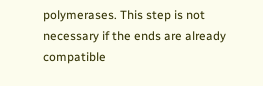polymerases. This step is not necessary if the ends are already compatible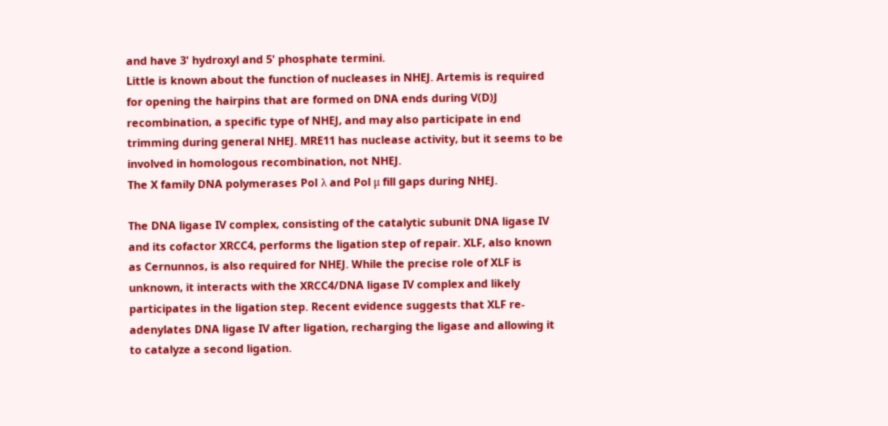and have 3' hydroxyl and 5' phosphate termini.
Little is known about the function of nucleases in NHEJ. Artemis is required for opening the hairpins that are formed on DNA ends during V(D)J recombination, a specific type of NHEJ, and may also participate in end trimming during general NHEJ. MRE11 has nuclease activity, but it seems to be involved in homologous recombination, not NHEJ.
The X family DNA polymerases Pol λ and Pol μ fill gaps during NHEJ.

The DNA ligase IV complex, consisting of the catalytic subunit DNA ligase IV and its cofactor XRCC4, performs the ligation step of repair. XLF, also known as Cernunnos, is also required for NHEJ. While the precise role of XLF is unknown, it interacts with the XRCC4/DNA ligase IV complex and likely participates in the ligation step. Recent evidence suggests that XLF re-adenylates DNA ligase IV after ligation, recharging the ligase and allowing it to catalyze a second ligation.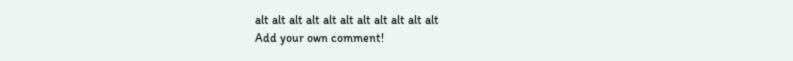alt alt alt alt alt alt alt alt alt alt alt
Add your own comment!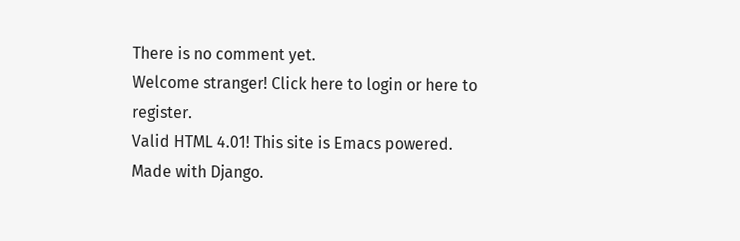There is no comment yet.
Welcome stranger! Click here to login or here to register.
Valid HTML 4.01! This site is Emacs powered. Made with Django.